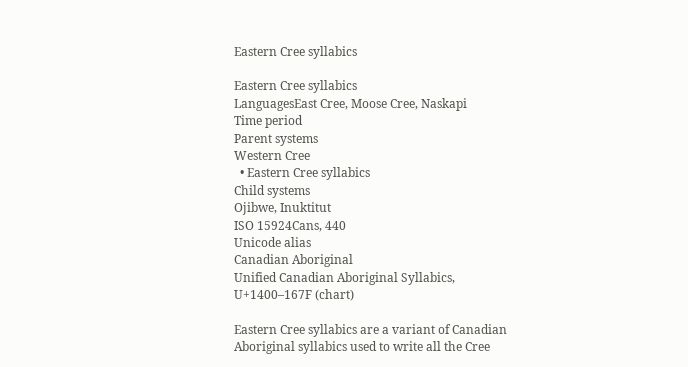Eastern Cree syllabics

Eastern Cree syllabics
LanguagesEast Cree, Moose Cree, Naskapi
Time period
Parent systems
Western Cree
  • Eastern Cree syllabics
Child systems
Ojibwe, Inuktitut
ISO 15924Cans, 440
Unicode alias
Canadian Aboriginal
Unified Canadian Aboriginal Syllabics, U+1400–167F (chart)

Eastern Cree syllabics are a variant of Canadian Aboriginal syllabics used to write all the Cree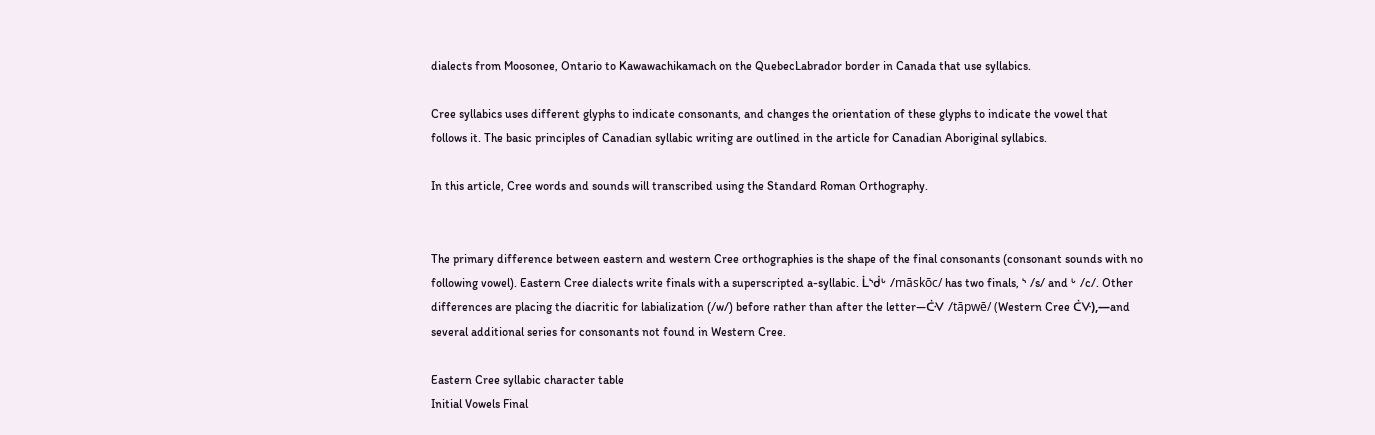dialects from Moosonee, Ontario to Kawawachikamach on the QuebecLabrador border in Canada that use syllabics.

Cree syllabics uses different glyphs to indicate consonants, and changes the orientation of these glyphs to indicate the vowel that follows it. The basic principles of Canadian syllabic writing are outlined in the article for Canadian Aboriginal syllabics.

In this article, Cree words and sounds will transcribed using the Standard Roman Orthography.


The primary difference between eastern and western Cree orthographies is the shape of the final consonants (consonant sounds with no following vowel). Eastern Cree dialects write finals with a superscripted a-syllabic. ᒫᔅᑰᒡ /māskōc/ has two finals, ᔅ /s/ and ᒡ /c/. Other differences are placing the diacritic for labialization (/w/) before rather than after the letter—ᑖᐺ /tāpwē/ (Western Cree ᑖᐻ),—and several additional series for consonants not found in Western Cree.

Eastern Cree syllabic character table
Initial Vowels Final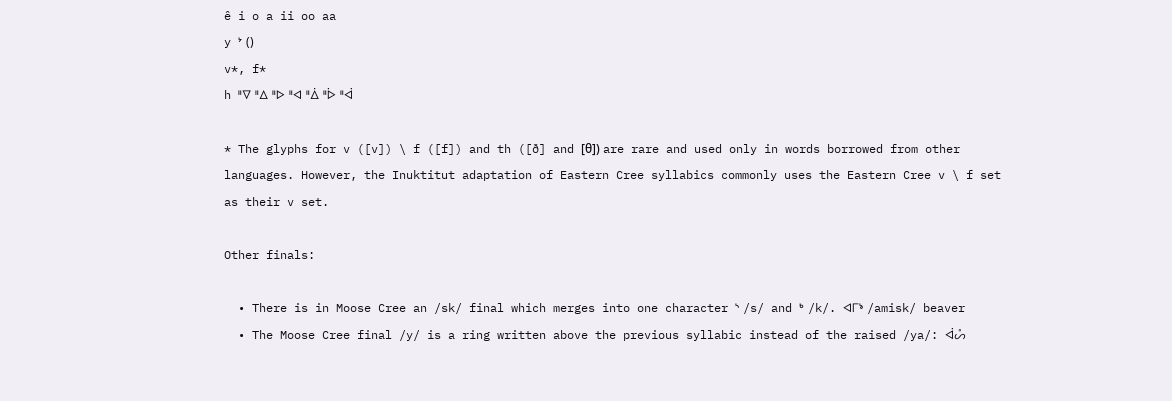ê i o a ii oo aa
y ᔾ ()
v*, f*
h ᐦᐁ ᐦᐃ ᐦᐅ ᐦᐊ ᐦᐄ ᐦᐆ ᐦᐋ

* The glyphs for v ([v]) \ f ([f]) and th ([ð] and [θ]) are rare and used only in words borrowed from other languages. However, the Inuktitut adaptation of Eastern Cree syllabics commonly uses the Eastern Cree v \ f set as their v set.

Other finals:

  • There is in Moose Cree an /sk/ final which merges into one character ᔅ /s/ and ᒃ /k/. ᐊᒥᔉ /amisk/ beaver
  • The Moose Cree final /y/ is a ring written above the previous syllabic instead of the raised /ya/: ᐋᣁ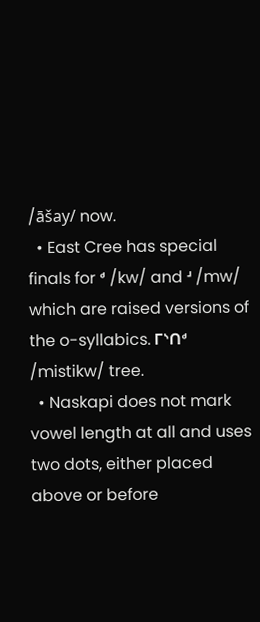/āšay/ now.
  • East Cree has special finals for ᒄ /kw/ and ᒽ /mw/ which are raised versions of the o-syllabics. ᒥᔅᑎᒄ /mistikw/ tree.
  • Naskapi does not mark vowel length at all and uses two dots, either placed above or before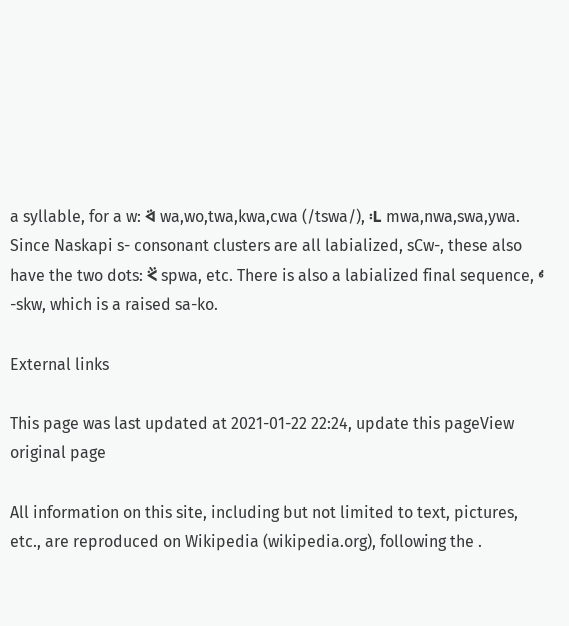a syllable, for a w: ᐛ wa,wo,twa,kwa,cwa (/tswa/), ᒺ mwa,nwa,swa,ywa. Since Naskapi s- consonant clusters are all labialized, sCw-, these also have the two dots: ᔌ spwa, etc. There is also a labialized final sequence, ᔊ -skw, which is a raised sa-ko.

External links

This page was last updated at 2021-01-22 22:24, update this pageView original page

All information on this site, including but not limited to text, pictures, etc., are reproduced on Wikipedia (wikipedia.org), following the .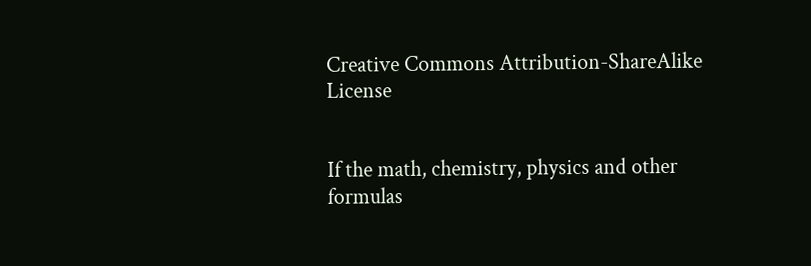Creative Commons Attribution-ShareAlike License


If the math, chemistry, physics and other formulas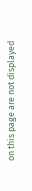on this page are not displayed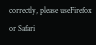correctly, please useFirefox or Safari